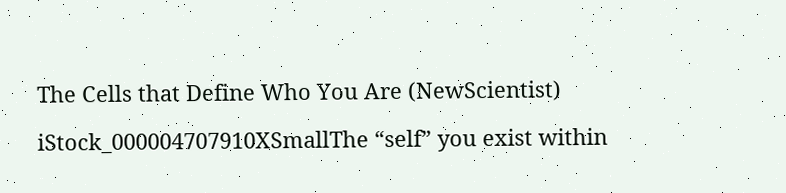The Cells that Define Who You Are (NewScientist)

iStock_000004707910XSmallThe “self” you exist within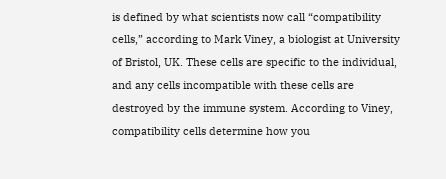is defined by what scientists now call “compatibility cells,” according to Mark Viney, a biologist at University of Bristol, UK. These cells are specific to the individual, and any cells incompatible with these cells are destroyed by the immune system. According to Viney, compatibility cells determine how you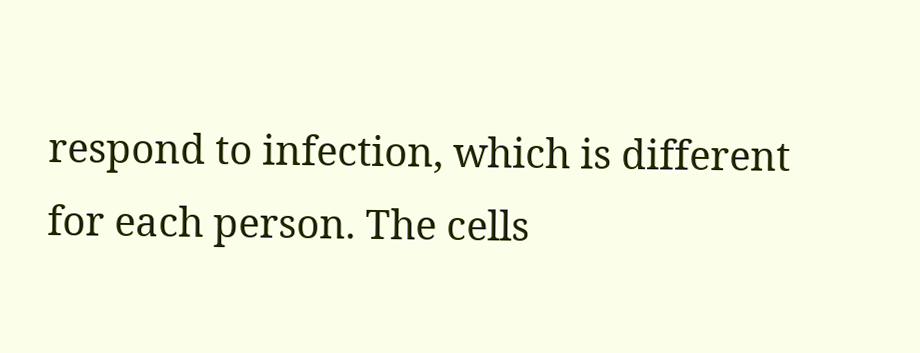respond to infection, which is different for each person. The cells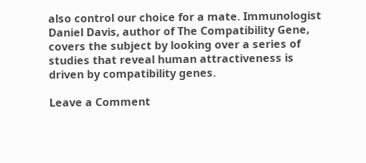also control our choice for a mate. Immunologist Daniel Davis, author of The Compatibility Gene, covers the subject by looking over a series of studies that reveal human attractiveness is driven by compatibility genes.

Leave a Comment